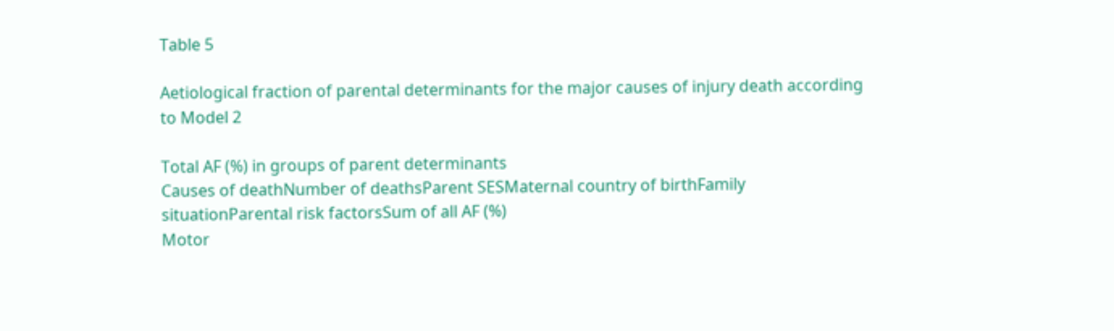Table 5

Aetiological fraction of parental determinants for the major causes of injury death according to Model 2

Total AF (%) in groups of parent determinants
Causes of deathNumber of deathsParent SESMaternal country of birthFamily situationParental risk factorsSum of all AF (%)
Motor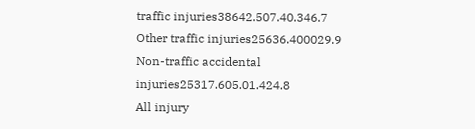traffic injuries38642.507.40.346.7
Other traffic injuries25636.400029.9
Non-traffic accidental injuries25317.605.01.424.8
All injury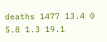deaths 1477 13.4 0 5.8 1.3 19.1